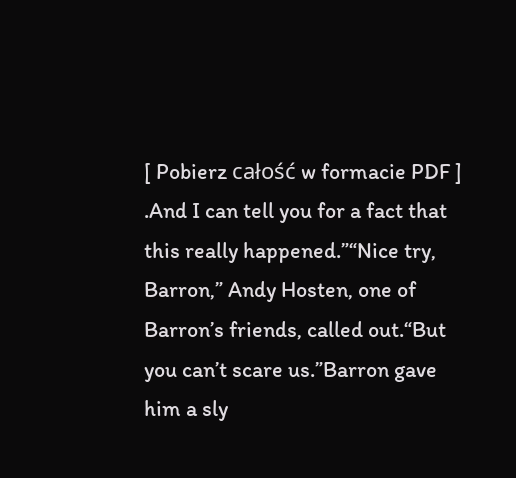[ Pobierz całość w formacie PDF ]
.And I can tell you for a fact that this really happened.”“Nice try, Barron,” Andy Hosten, one of Barron’s friends, called out.“But you can’t scare us.”Barron gave him a sly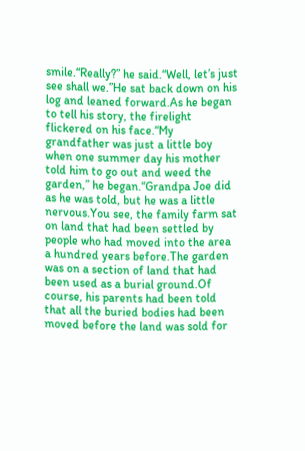smile.“Really?” he said.“Well, let’s just see shall we.”He sat back down on his log and leaned forward.As he began to tell his story, the firelight flickered on his face.“My grandfather was just a little boy when one summer day his mother told him to go out and weed the garden,” he began.“Grandpa Joe did as he was told, but he was a little nervous.You see, the family farm sat on land that had been settled by people who had moved into the area a hundred years before.The garden was on a section of land that had been used as a burial ground.Of course, his parents had been told that all the buried bodies had been moved before the land was sold for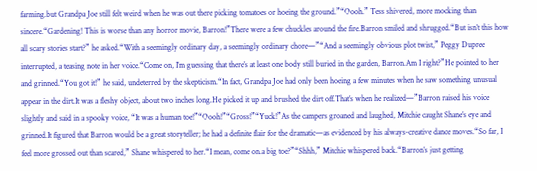farming.but Grandpa Joe still felt weird when he was out there picking tomatoes or hoeing the ground.”“Oooh.” Tess shivered, more mocking than sincere.“Gardening! This is worse than any horror movie, Barron!”There were a few chuckles around the fire.Barron smiled and shrugged.“But isn’t this how all scary stories start?” he asked.“With a seemingly ordinary day, a seemingly ordinary chore—”“And a seemingly obvious plot twist,” Peggy Dupree interrupted, a teasing note in her voice.“Come on, I’m guessing that there’s at least one body still buried in the garden, Barron.Am I right?”He pointed to her and grinned.“You got it!” he said, undeterred by the skepticism.“In fact, Grandpa Joe had only been hoeing a few minutes when he saw something unusual appear in the dirt.It was a fleshy object, about two inches long.He picked it up and brushed the dirt off.That’s when he realized—”Barron raised his voice slightly and said in a spooky voice, “It was a human toe!”“Oooh!”“Gross!”“Yuck!”As the campers groaned and laughed, Mitchie caught Shane’s eye and grinned.It figured that Barron would be a great storyteller; he had a definite flair for the dramatic—as evidenced by his always-creative dance moves.“So far, I feel more grossed out than scared,” Shane whispered to her.“I mean, come on.a big toe?”“Shhh,” Mitchie whispered back.“Barron’s just getting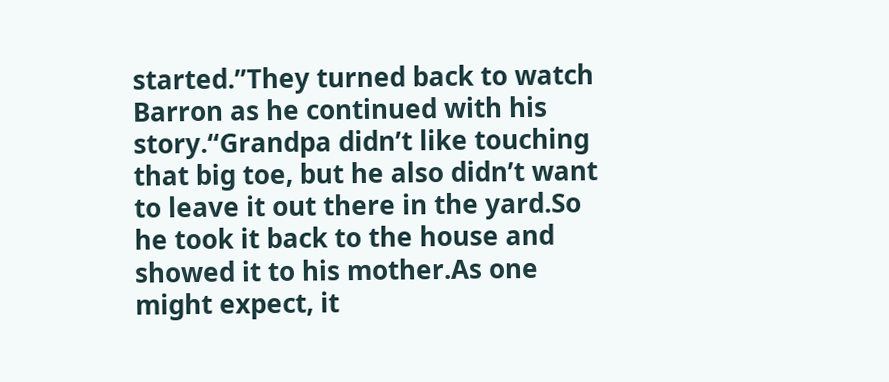started.”They turned back to watch Barron as he continued with his story.“Grandpa didn’t like touching that big toe, but he also didn’t want to leave it out there in the yard.So he took it back to the house and showed it to his mother.As one might expect, it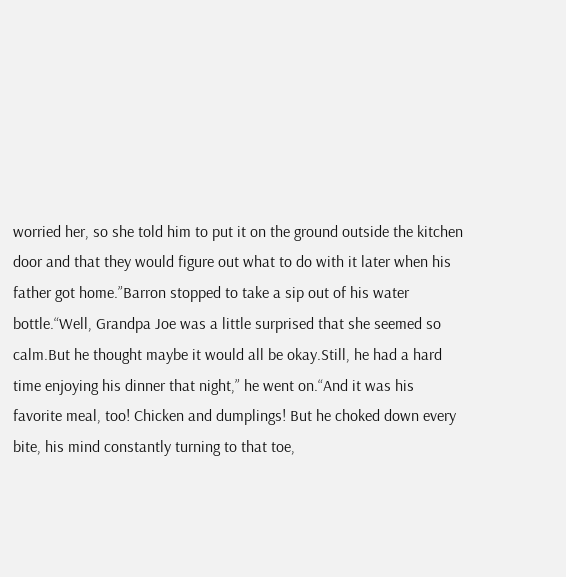worried her, so she told him to put it on the ground outside the kitchen door and that they would figure out what to do with it later when his father got home.”Barron stopped to take a sip out of his water bottle.“Well, Grandpa Joe was a little surprised that she seemed so calm.But he thought maybe it would all be okay.Still, he had a hard time enjoying his dinner that night,” he went on.“And it was his favorite meal, too! Chicken and dumplings! But he choked down every bite, his mind constantly turning to that toe,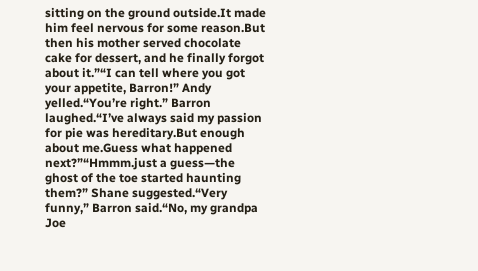sitting on the ground outside.It made him feel nervous for some reason.But then his mother served chocolate cake for dessert, and he finally forgot about it.”“I can tell where you got your appetite, Barron!” Andy yelled.“You’re right.” Barron laughed.“I’ve always said my passion for pie was hereditary.But enough about me.Guess what happened next?”“Hmmm.just a guess—the ghost of the toe started haunting them?” Shane suggested.“Very funny,” Barron said.“No, my grandpa Joe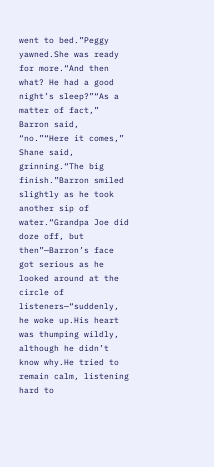went to bed.”Peggy yawned.She was ready for more.“And then what? He had a good night’s sleep?”“As a matter of fact,” Barron said, “no.”“Here it comes,” Shane said, grinning.“The big finish.”Barron smiled slightly as he took another sip of water.“Grandpa Joe did doze off, but then”—Barron’s face got serious as he looked around at the circle of listeners—“suddenly, he woke up.His heart was thumping wildly, although he didn’t know why.He tried to remain calm, listening hard to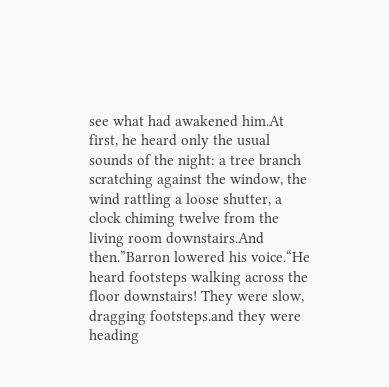see what had awakened him.At first, he heard only the usual sounds of the night: a tree branch scratching against the window, the wind rattling a loose shutter, a clock chiming twelve from the living room downstairs.And then.”Barron lowered his voice.“He heard footsteps walking across the floor downstairs! They were slow, dragging footsteps.and they were heading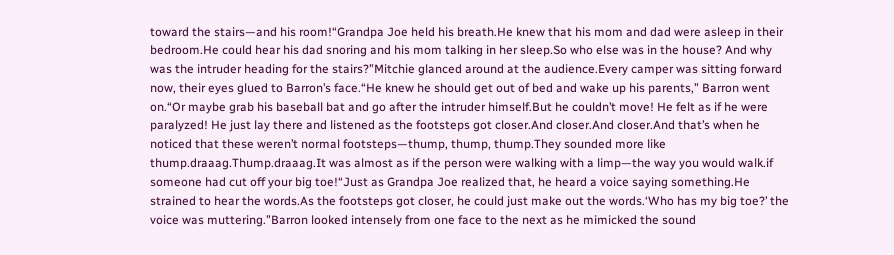toward the stairs—and his room!“Grandpa Joe held his breath.He knew that his mom and dad were asleep in their bedroom.He could hear his dad snoring and his mom talking in her sleep.So who else was in the house? And why was the intruder heading for the stairs?”Mitchie glanced around at the audience.Every camper was sitting forward now, their eyes glued to Barron’s face.“He knew he should get out of bed and wake up his parents,” Barron went on.“Or maybe grab his baseball bat and go after the intruder himself.But he couldn’t move! He felt as if he were paralyzed! He just lay there and listened as the footsteps got closer.And closer.And closer.And that’s when he noticed that these weren’t normal footsteps—thump, thump, thump.They sounded more like thump.draaag.Thump.draaag.It was almost as if the person were walking with a limp—the way you would walk.if someone had cut off your big toe!“Just as Grandpa Joe realized that, he heard a voice saying something.He strained to hear the words.As the footsteps got closer, he could just make out the words.‘Who has my big toe?’ the voice was muttering.”Barron looked intensely from one face to the next as he mimicked the sound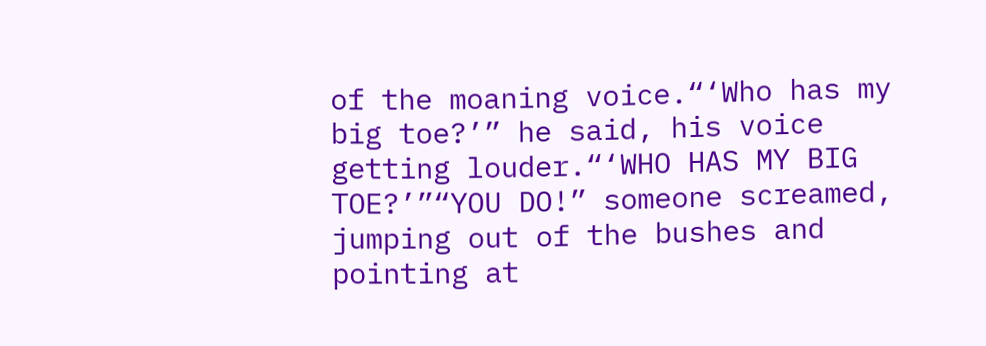of the moaning voice.“‘Who has my big toe?’” he said, his voice getting louder.“‘WHO HAS MY BIG TOE?’”“YOU DO!” someone screamed, jumping out of the bushes and pointing at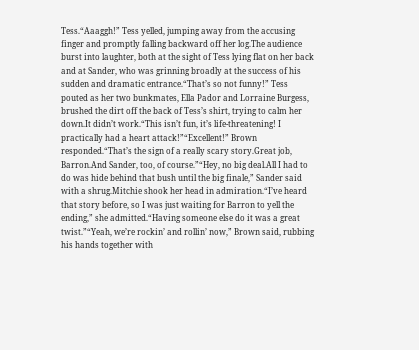Tess.“Aaaggh!” Tess yelled, jumping away from the accusing finger and promptly falling backward off her log.The audience burst into laughter, both at the sight of Tess lying flat on her back and at Sander, who was grinning broadly at the success of his sudden and dramatic entrance.“That’s so not funny!” Tess pouted as her two bunkmates, Ella Pador and Lorraine Burgess, brushed the dirt off the back of Tess’s shirt, trying to calm her down.It didn’t work.“This isn’t fun, it’s life-threatening! I practically had a heart attack!”“Excellent!” Brown responded.“That’s the sign of a really scary story.Great job, Barron.And Sander, too, of course.”“Hey, no big deal.All I had to do was hide behind that bush until the big finale,” Sander said with a shrug.Mitchie shook her head in admiration.“I’ve heard that story before, so I was just waiting for Barron to yell the ending,” she admitted.“Having someone else do it was a great twist.”“Yeah, we’re rockin’ and rollin’ now,” Brown said, rubbing his hands together with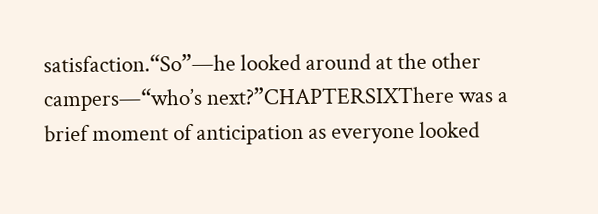satisfaction.“So”—he looked around at the other campers—“who’s next?”CHAPTERSIXThere was a brief moment of anticipation as everyone looked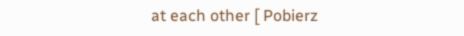at each other [ Pobierz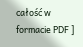całość w formacie PDF ]